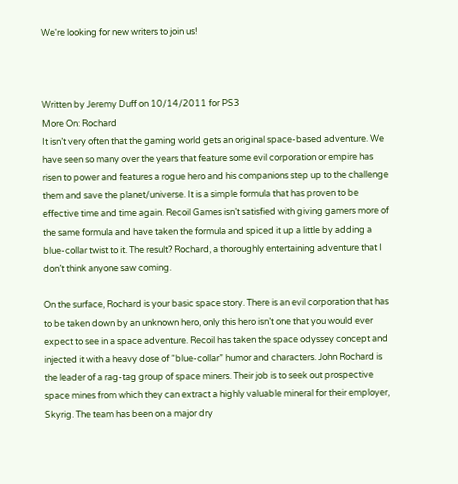We're looking for new writers to join us!



Written by Jeremy Duff on 10/14/2011 for PS3
More On: Rochard
It isn’t very often that the gaming world gets an original space-based adventure. We have seen so many over the years that feature some evil corporation or empire has risen to power and features a rogue hero and his companions step up to the challenge them and save the planet/universe. It is a simple formula that has proven to be effective time and time again. Recoil Games isn’t satisfied with giving gamers more of the same formula and have taken the formula and spiced it up a little by adding a blue-collar twist to it. The result? Rochard, a thoroughly entertaining adventure that I don’t think anyone saw coming.

On the surface, Rochard is your basic space story. There is an evil corporation that has to be taken down by an unknown hero, only this hero isn’t one that you would ever expect to see in a space adventure. Recoil has taken the space odyssey concept and injected it with a heavy dose of “blue-collar” humor and characters. John Rochard is the leader of a rag-tag group of space miners. Their job is to seek out prospective space mines from which they can extract a highly valuable mineral for their employer, Skyrig. The team has been on a major dry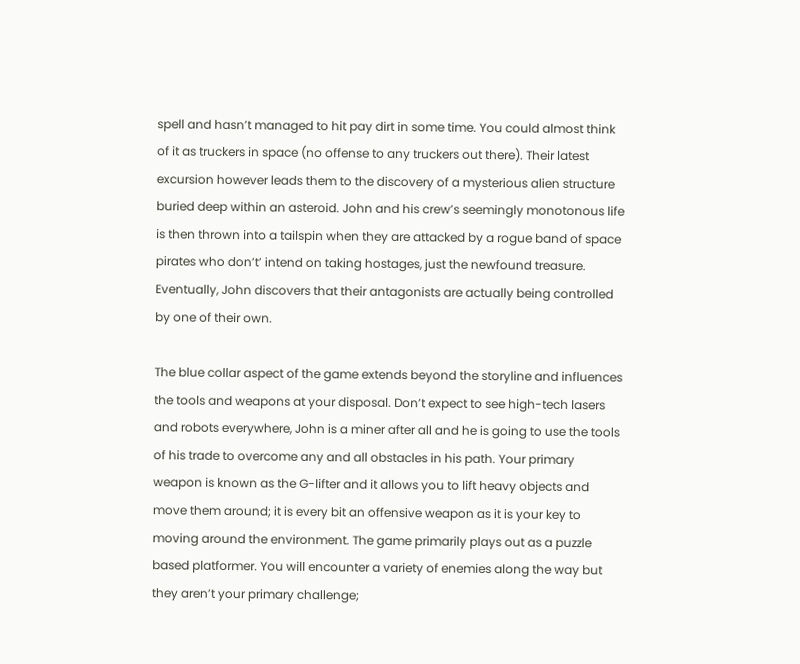spell and hasn’t managed to hit pay dirt in some time. You could almost think of it as truckers in space (no offense to any truckers out there). Their latest excursion however leads them to the discovery of a mysterious alien structure buried deep within an asteroid. John and his crew’s seemingly monotonous life is then thrown into a tailspin when they are attacked by a rogue band of space pirates who don’t’ intend on taking hostages, just the newfound treasure. Eventually, John discovers that their antagonists are actually being controlled by one of their own.

The blue collar aspect of the game extends beyond the storyline and influences the tools and weapons at your disposal. Don’t expect to see high-tech lasers and robots everywhere, John is a miner after all and he is going to use the tools of his trade to overcome any and all obstacles in his path. Your primary weapon is known as the G-lifter and it allows you to lift heavy objects and move them around; it is every bit an offensive weapon as it is your key to moving around the environment. The game primarily plays out as a puzzle based platformer. You will encounter a variety of enemies along the way but they aren’t your primary challenge;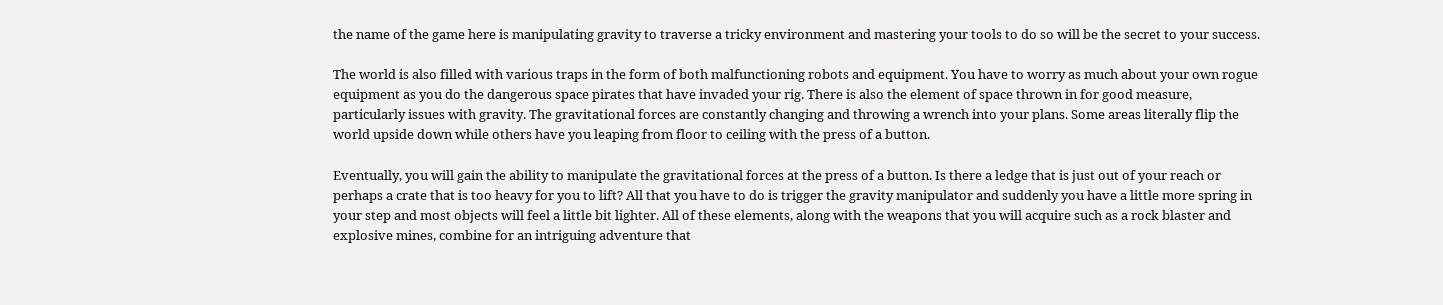the name of the game here is manipulating gravity to traverse a tricky environment and mastering your tools to do so will be the secret to your success.

The world is also filled with various traps in the form of both malfunctioning robots and equipment. You have to worry as much about your own rogue equipment as you do the dangerous space pirates that have invaded your rig. There is also the element of space thrown in for good measure, particularly issues with gravity. The gravitational forces are constantly changing and throwing a wrench into your plans. Some areas literally flip the world upside down while others have you leaping from floor to ceiling with the press of a button.

Eventually, you will gain the ability to manipulate the gravitational forces at the press of a button. Is there a ledge that is just out of your reach or perhaps a crate that is too heavy for you to lift? All that you have to do is trigger the gravity manipulator and suddenly you have a little more spring in your step and most objects will feel a little bit lighter. All of these elements, along with the weapons that you will acquire such as a rock blaster and explosive mines, combine for an intriguing adventure that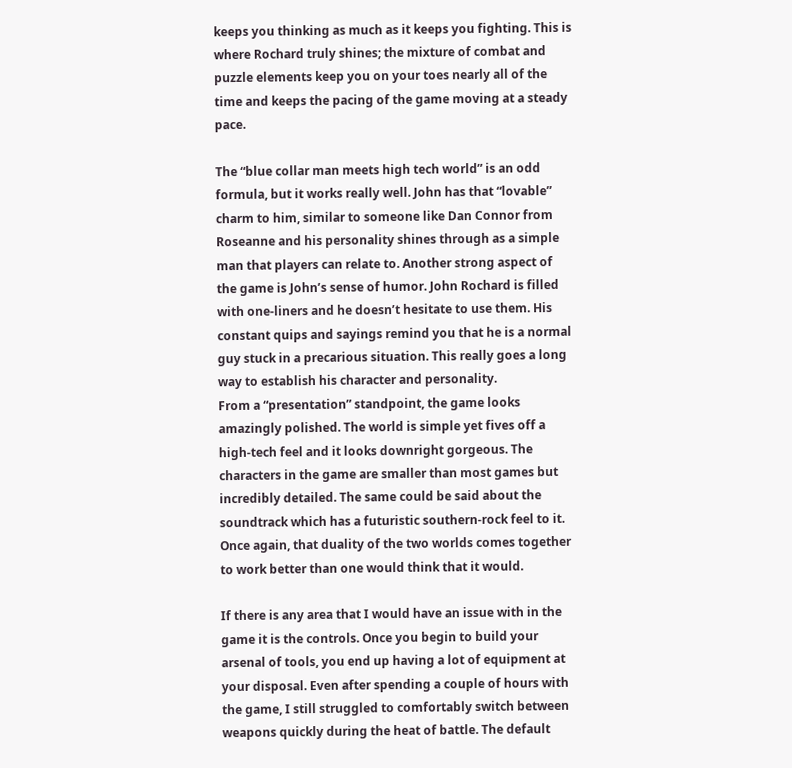keeps you thinking as much as it keeps you fighting. This is where Rochard truly shines; the mixture of combat and puzzle elements keep you on your toes nearly all of the time and keeps the pacing of the game moving at a steady pace.

The “blue collar man meets high tech world” is an odd formula, but it works really well. John has that “lovable” charm to him, similar to someone like Dan Connor from Roseanne and his personality shines through as a simple man that players can relate to. Another strong aspect of the game is John’s sense of humor. John Rochard is filled with one-liners and he doesn’t hesitate to use them. His constant quips and sayings remind you that he is a normal guy stuck in a precarious situation. This really goes a long way to establish his character and personality.
From a “presentation” standpoint, the game looks amazingly polished. The world is simple yet fives off a high-tech feel and it looks downright gorgeous. The characters in the game are smaller than most games but incredibly detailed. The same could be said about the soundtrack which has a futuristic southern-rock feel to it. Once again, that duality of the two worlds comes together to work better than one would think that it would.

If there is any area that I would have an issue with in the game it is the controls. Once you begin to build your arsenal of tools, you end up having a lot of equipment at your disposal. Even after spending a couple of hours with the game, I still struggled to comfortably switch between weapons quickly during the heat of battle. The default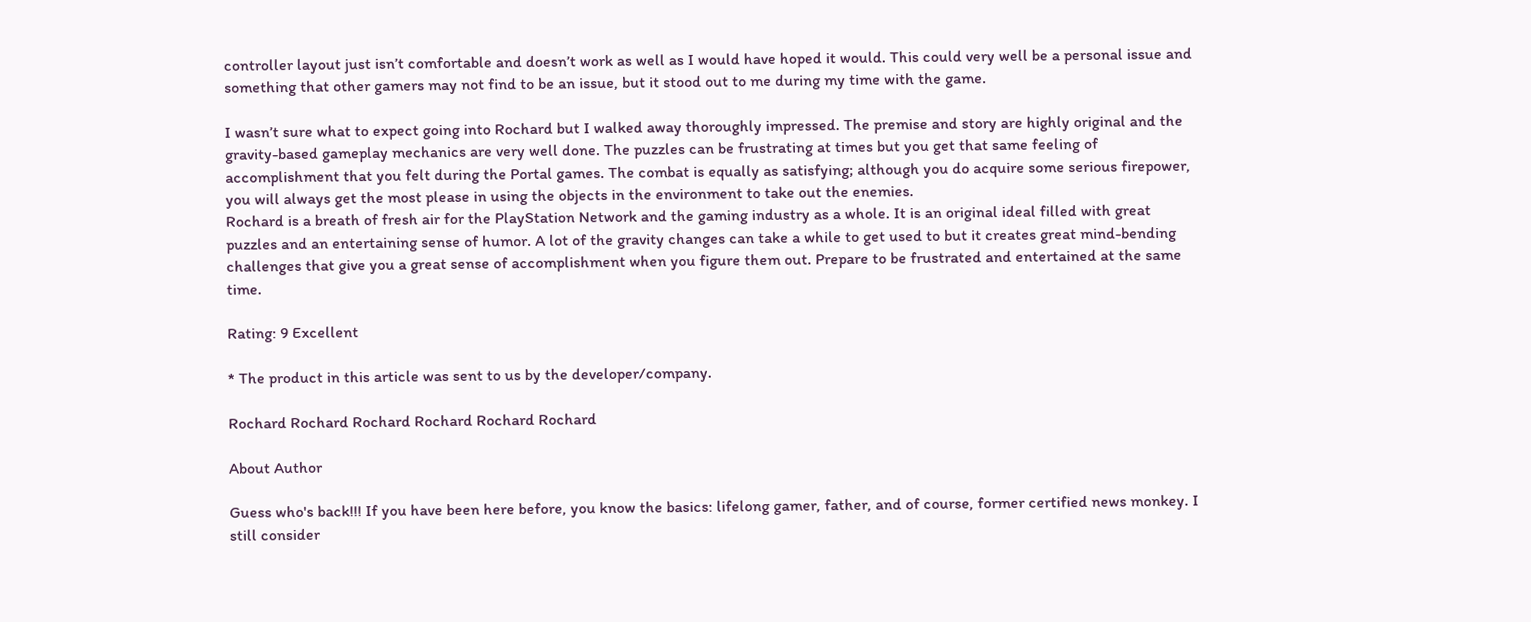controller layout just isn’t comfortable and doesn’t work as well as I would have hoped it would. This could very well be a personal issue and something that other gamers may not find to be an issue, but it stood out to me during my time with the game.

I wasn’t sure what to expect going into Rochard but I walked away thoroughly impressed. The premise and story are highly original and the gravity-based gameplay mechanics are very well done. The puzzles can be frustrating at times but you get that same feeling of accomplishment that you felt during the Portal games. The combat is equally as satisfying; although you do acquire some serious firepower, you will always get the most please in using the objects in the environment to take out the enemies.
Rochard is a breath of fresh air for the PlayStation Network and the gaming industry as a whole. It is an original ideal filled with great puzzles and an entertaining sense of humor. A lot of the gravity changes can take a while to get used to but it creates great mind-bending challenges that give you a great sense of accomplishment when you figure them out. Prepare to be frustrated and entertained at the same time.

Rating: 9 Excellent

* The product in this article was sent to us by the developer/company.

Rochard Rochard Rochard Rochard Rochard Rochard

About Author

Guess who's back!!! If you have been here before, you know the basics: lifelong gamer, father, and of course, former certified news monkey. I still consider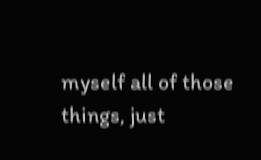myself all of those things, just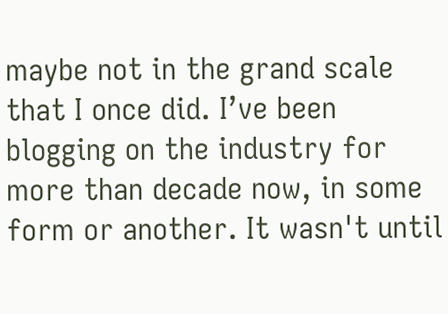maybe not in the grand scale that I once did. I’ve been blogging on the industry for more than decade now, in some form or another. It wasn't until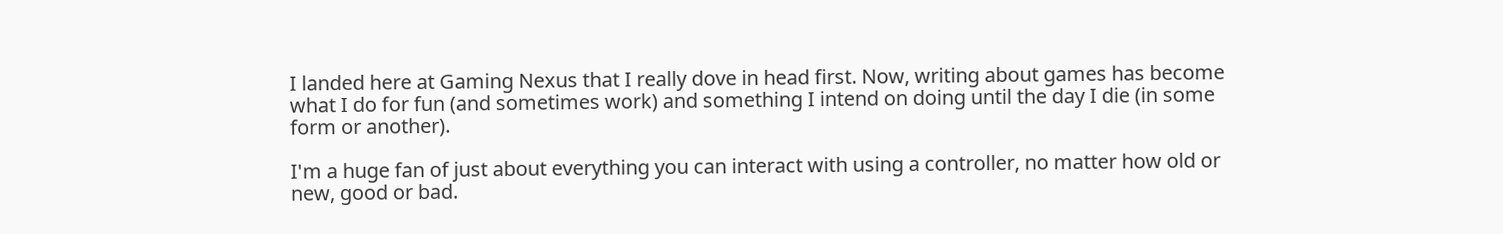I landed here at Gaming Nexus that I really dove in head first. Now, writing about games has become what I do for fun (and sometimes work) and something I intend on doing until the day I die (in some form or another).

I'm a huge fan of just about everything you can interact with using a controller, no matter how old or new, good or bad.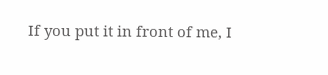If you put it in front of me, I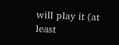will play it (at least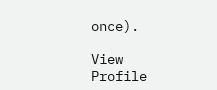once).

View Profile